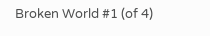Broken World #1 (of 4)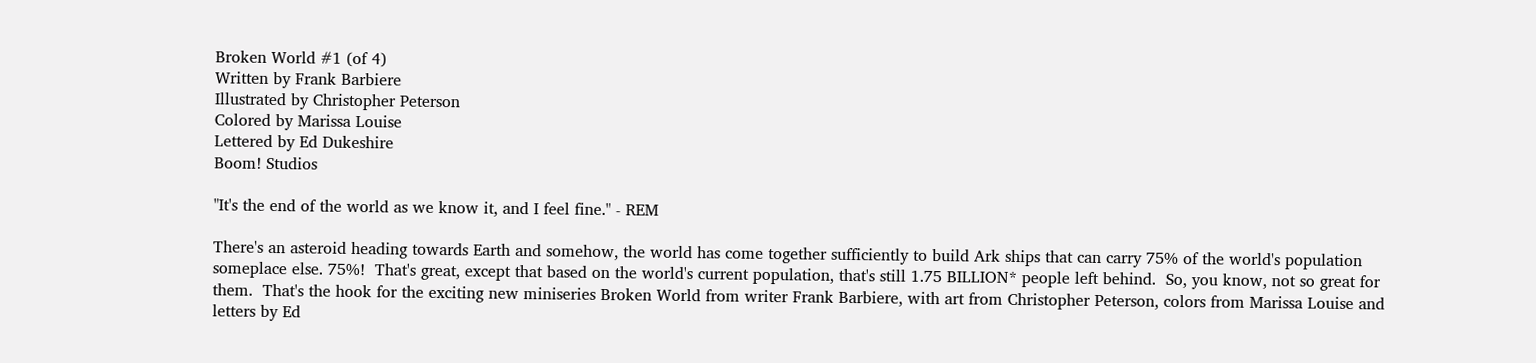Broken World #1 (of 4)
Written by Frank Barbiere
Illustrated by Christopher Peterson
Colored by Marissa Louise
Lettered by Ed Dukeshire
Boom! Studios

"It's the end of the world as we know it, and I feel fine." - REM

There's an asteroid heading towards Earth and somehow, the world has come together sufficiently to build Ark ships that can carry 75% of the world's population someplace else. 75%!  That's great, except that based on the world's current population, that's still 1.75 BILLION* people left behind.  So, you know, not so great for them.  That's the hook for the exciting new miniseries Broken World from writer Frank Barbiere, with art from Christopher Peterson, colors from Marissa Louise and letters by Ed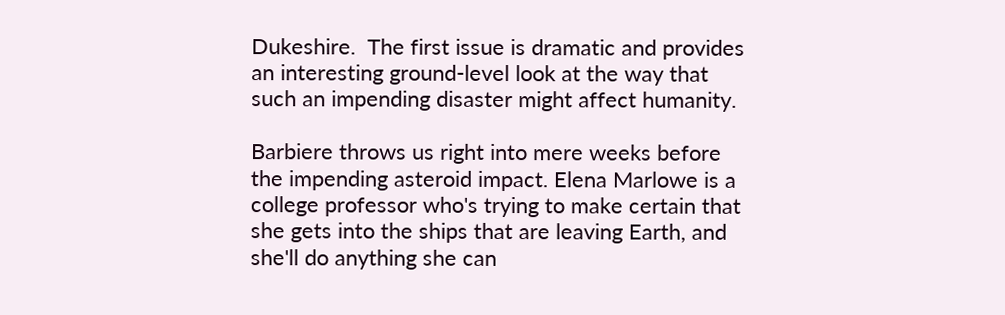Dukeshire.  The first issue is dramatic and provides an interesting ground-level look at the way that such an impending disaster might affect humanity.

Barbiere throws us right into mere weeks before the impending asteroid impact. Elena Marlowe is a college professor who's trying to make certain that she gets into the ships that are leaving Earth, and she'll do anything she can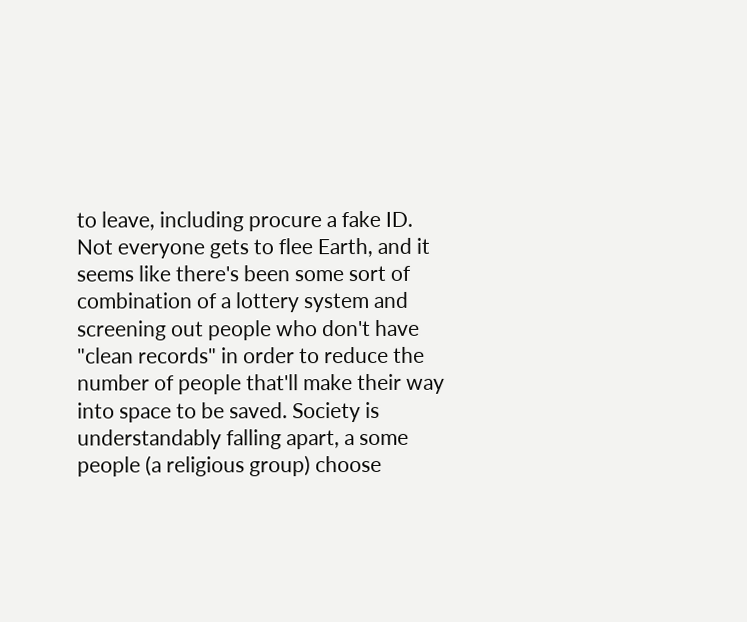to leave, including procure a fake ID. Not everyone gets to flee Earth, and it seems like there's been some sort of combination of a lottery system and screening out people who don't have "clean records" in order to reduce the number of people that'll make their way into space to be saved. Society is understandably falling apart, a some people (a religious group) choose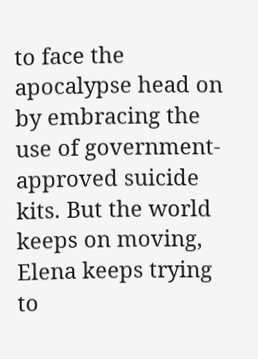to face the apocalypse head on by embracing the use of government-approved suicide kits. But the world keeps on moving, Elena keeps trying to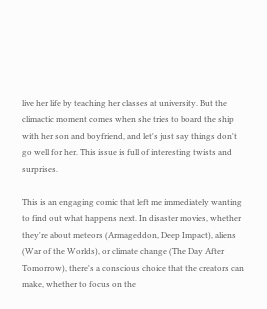live her life by teaching her classes at university. But the climactic moment comes when she tries to board the ship with her son and boyfriend, and let's just say things don't go well for her. This issue is full of interesting twists and surprises.

This is an engaging comic that left me immediately wanting to find out what happens next. In disaster movies, whether they're about meteors (Armageddon, Deep Impact), aliens (War of the Worlds), or climate change (The Day After Tomorrow), there's a conscious choice that the creators can make, whether to focus on the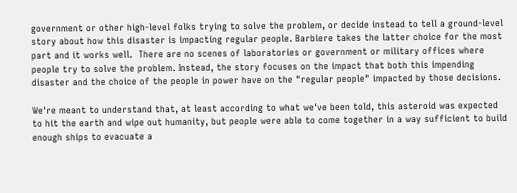government or other high-level folks trying to solve the problem, or decide instead to tell a ground-level story about how this disaster is impacting regular people. Barbiere takes the latter choice for the most part and it works well.  There are no scenes of laboratories or government or military offices where people try to solve the problem. Instead, the story focuses on the impact that both this impending disaster and the choice of the people in power have on the "regular people" impacted by those decisions.

We're meant to understand that, at least according to what we've been told, this asteroid was expected to hit the earth and wipe out humanity, but people were able to come together in a way sufficient to build enough ships to evacuate a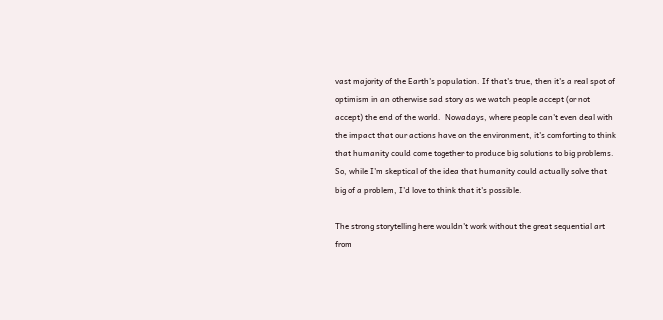vast majority of the Earth's population. If that's true, then it's a real spot of optimism in an otherwise sad story as we watch people accept (or not accept) the end of the world.  Nowadays, where people can't even deal with the impact that our actions have on the environment, it's comforting to think that humanity could come together to produce big solutions to big problems. So, while I'm skeptical of the idea that humanity could actually solve that big of a problem, I'd love to think that it's possible.

The strong storytelling here wouldn't work without the great sequential art from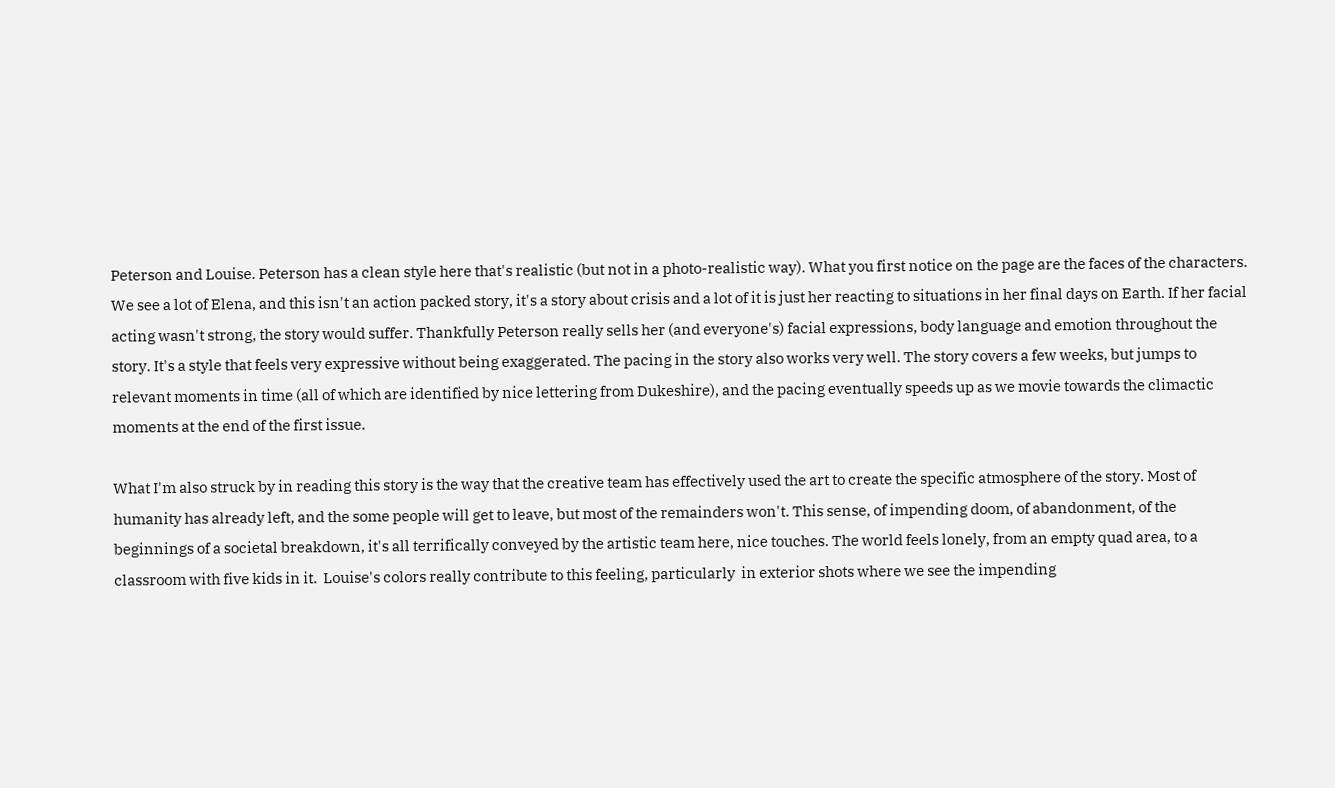Peterson and Louise. Peterson has a clean style here that's realistic (but not in a photo-realistic way). What you first notice on the page are the faces of the characters. We see a lot of Elena, and this isn't an action packed story, it's a story about crisis and a lot of it is just her reacting to situations in her final days on Earth. If her facial acting wasn't strong, the story would suffer. Thankfully Peterson really sells her (and everyone's) facial expressions, body language and emotion throughout the story. It's a style that feels very expressive without being exaggerated. The pacing in the story also works very well. The story covers a few weeks, but jumps to relevant moments in time (all of which are identified by nice lettering from Dukeshire), and the pacing eventually speeds up as we movie towards the climactic moments at the end of the first issue.

What I'm also struck by in reading this story is the way that the creative team has effectively used the art to create the specific atmosphere of the story. Most of humanity has already left, and the some people will get to leave, but most of the remainders won't. This sense, of impending doom, of abandonment, of the beginnings of a societal breakdown, it's all terrifically conveyed by the artistic team here, nice touches. The world feels lonely, from an empty quad area, to a classroom with five kids in it.  Louise's colors really contribute to this feeling, particularly  in exterior shots where we see the impending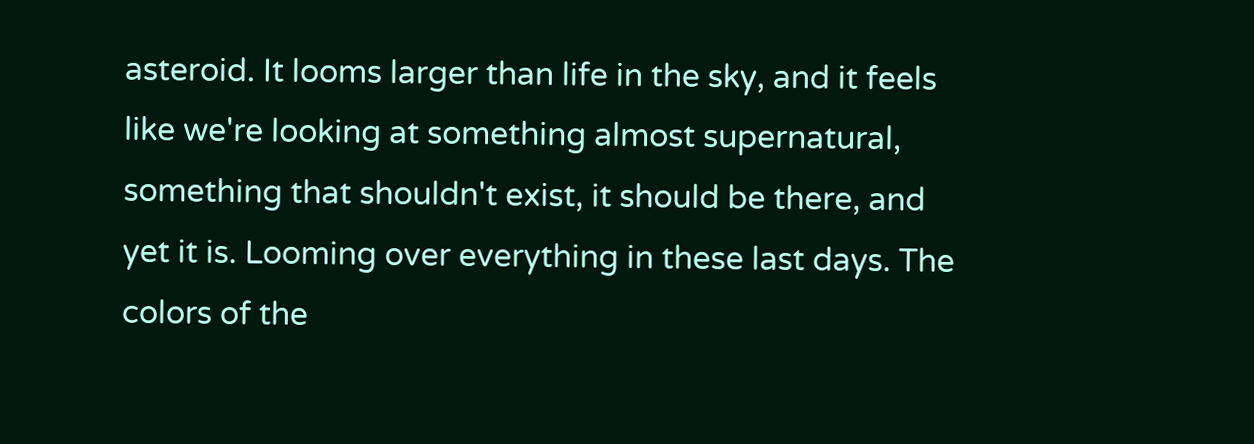asteroid. It looms larger than life in the sky, and it feels like we're looking at something almost supernatural, something that shouldn't exist, it should be there, and yet it is. Looming over everything in these last days. The colors of the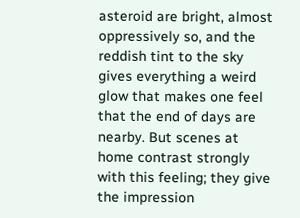asteroid are bright, almost oppressively so, and the reddish tint to the sky gives everything a weird glow that makes one feel that the end of days are nearby. But scenes at home contrast strongly with this feeling; they give the impression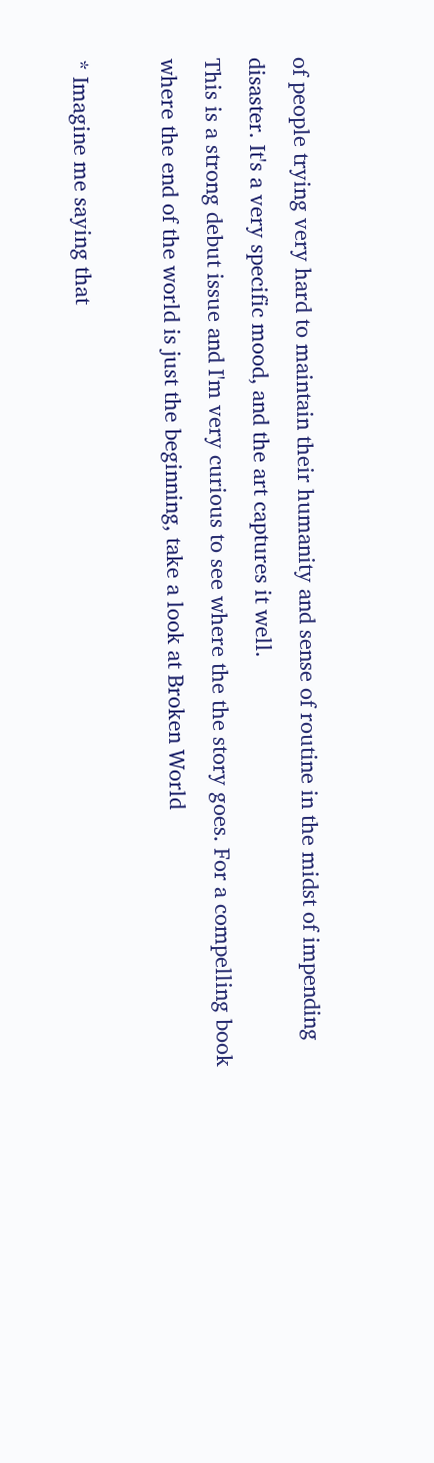of people trying very hard to maintain their humanity and sense of routine in the midst of impending disaster. It's a very specific mood, and the art captures it well.
This is a strong debut issue and I'm very curious to see where the the story goes. For a compelling book where the end of the world is just the beginning, take a look at Broken World

* Imagine me saying that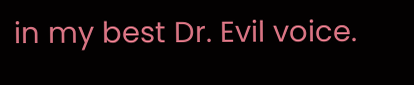in my best Dr. Evil voice.